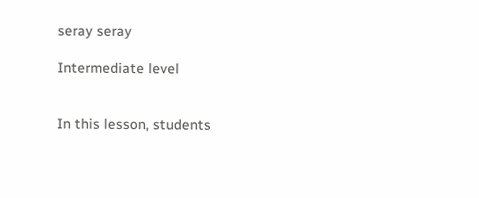seray seray

Intermediate level


In this lesson, students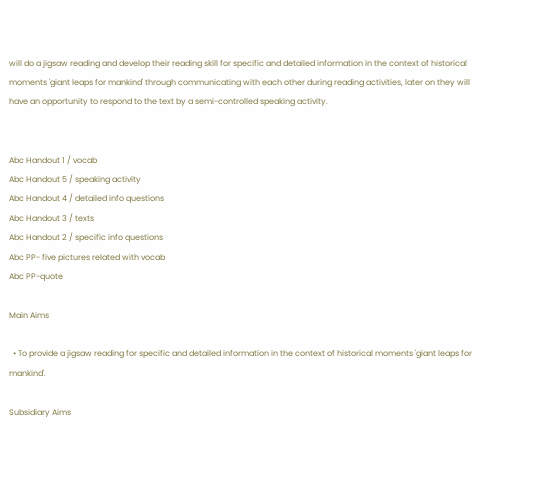will do a jigsaw reading and develop their reading skill for specific and detailed information in the context of historical moments 'giant leaps for mankind' through communicating with each other during reading activities, later on they will have an opportunity to respond to the text by a semi-controlled speaking activity.


Abc Handout 1 / vocab
Abc Handout 5 / speaking activity
Abc Handout 4 / detailed info questions
Abc Handout 3 / texts
Abc Handout 2 / specific info questions
Abc PP- five pictures related with vocab
Abc PP-quote

Main Aims

  • To provide a jigsaw reading for specific and detailed information in the context of historical moments 'giant leaps for mankind'.

Subsidiary Aims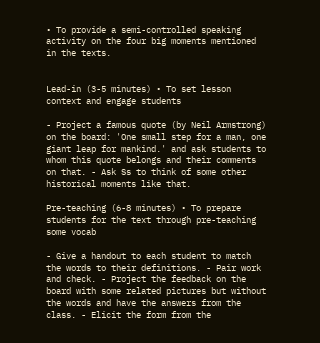• To provide a semi-controlled speaking activity on the four big moments mentioned in the texts.


Lead-in (3-5 minutes) • To set lesson context and engage students

- Project a famous quote (by Neil Armstrong) on the board: 'One small step for a man, one giant leap for mankind.' and ask students to whom this quote belongs and their comments on that. - Ask Ss to think of some other historical moments like that.

Pre-teaching (6-8 minutes) • To prepare students for the text through pre-teaching some vocab

- Give a handout to each student to match the words to their definitions. - Pair work and check. - Project the feedback on the board with some related pictures but without the words and have the answers from the class. - Elicit the form from the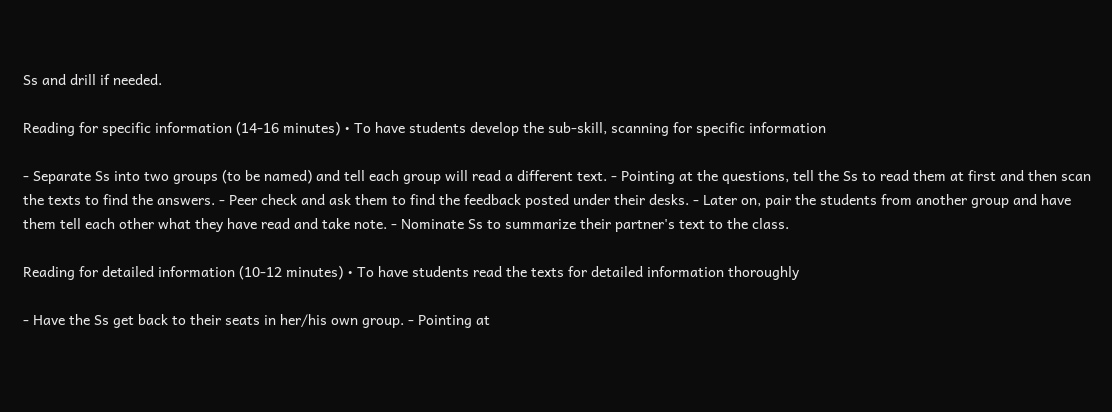Ss and drill if needed.

Reading for specific information (14-16 minutes) • To have students develop the sub-skill, scanning for specific information

- Separate Ss into two groups (to be named) and tell each group will read a different text. - Pointing at the questions, tell the Ss to read them at first and then scan the texts to find the answers. - Peer check and ask them to find the feedback posted under their desks. - Later on, pair the students from another group and have them tell each other what they have read and take note. - Nominate Ss to summarize their partner's text to the class.

Reading for detailed information (10-12 minutes) • To have students read the texts for detailed information thoroughly

- Have the Ss get back to their seats in her/his own group. - Pointing at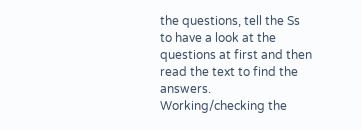the questions, tell the Ss to have a look at the questions at first and then read the text to find the answers. Working/checking the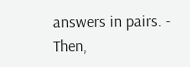answers in pairs. - Then,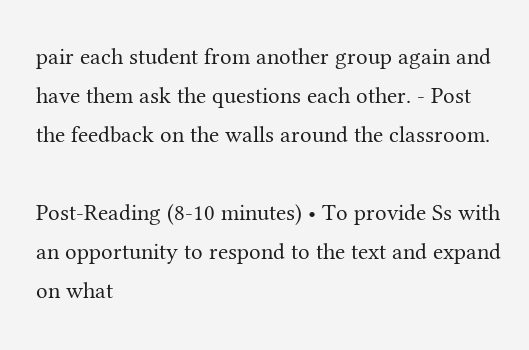pair each student from another group again and have them ask the questions each other. - Post the feedback on the walls around the classroom.

Post-Reading (8-10 minutes) • To provide Ss with an opportunity to respond to the text and expand on what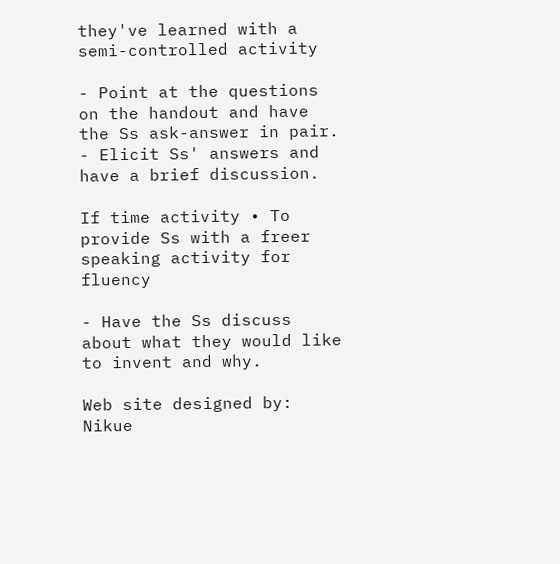they've learned with a semi-controlled activity

- Point at the questions on the handout and have the Ss ask-answer in pair. - Elicit Ss' answers and have a brief discussion.

If time activity • To provide Ss with a freer speaking activity for fluency

- Have the Ss discuss about what they would like to invent and why.

Web site designed by: Nikue